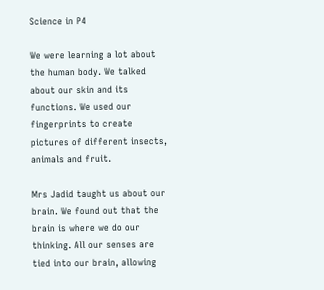Science in P4

We were learning a lot about the human body. We talked about our skin and its functions. We used our fingerprints to create pictures of different insects, animals and fruit.

Mrs Jadid taught us about our brain. We found out that the brain is where we do our thinking. All our senses are tied into our brain, allowing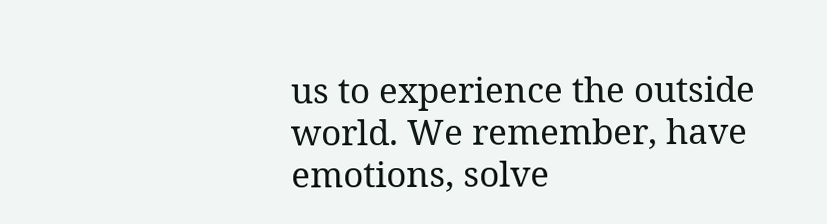us to experience the outside world. We remember, have emotions, solve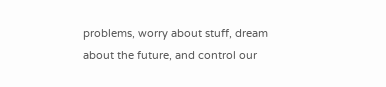problems, worry about stuff, dream about the future, and control our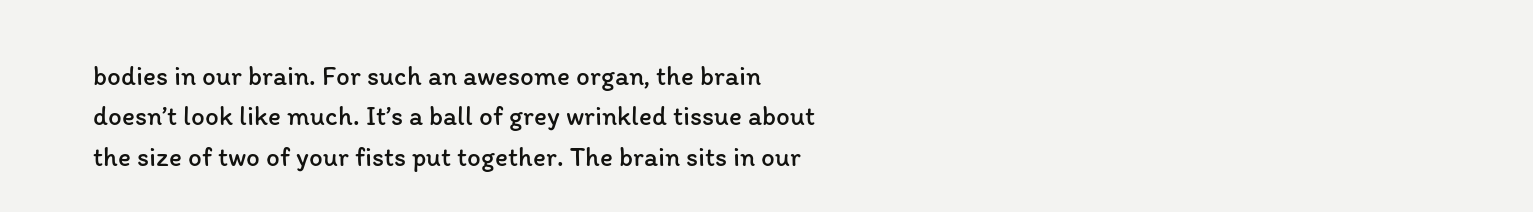bodies in our brain. For such an awesome organ, the brain doesn’t look like much. It’s a ball of grey wrinkled tissue about the size of two of your fists put together. The brain sits in our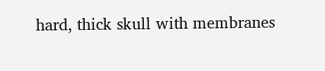hard, thick skull with membranes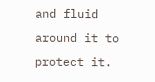and fluid around it to protect it.